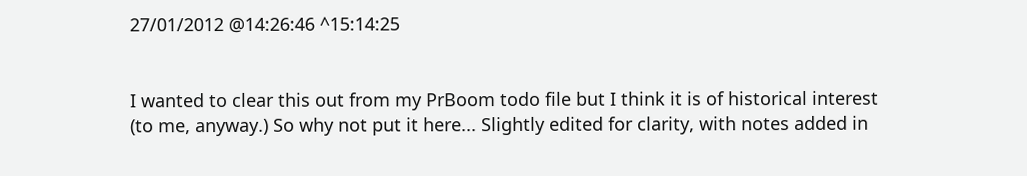27/01/2012 @14:26:46 ^15:14:25


I wanted to clear this out from my PrBoom todo file but I think it is of historical interest (to me, anyway.) So why not put it here... Slightly edited for clarity, with notes added in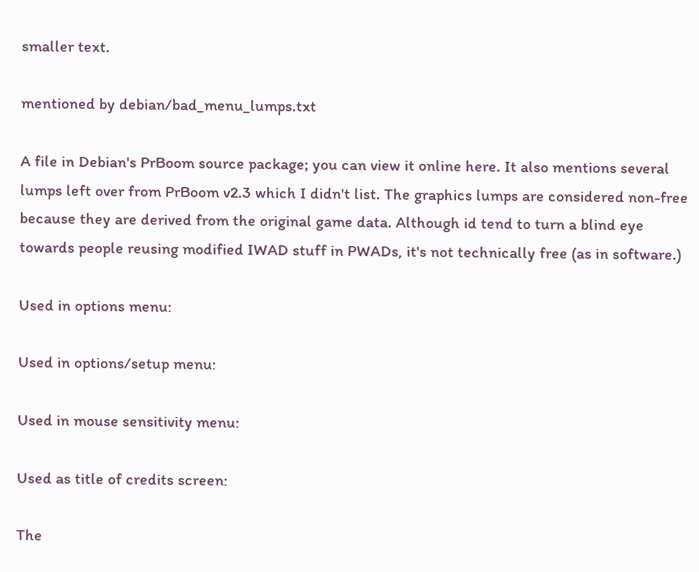smaller text.

mentioned by debian/bad_menu_lumps.txt

A file in Debian's PrBoom source package; you can view it online here. It also mentions several lumps left over from PrBoom v2.3 which I didn't list. The graphics lumps are considered non-free because they are derived from the original game data. Although id tend to turn a blind eye towards people reusing modified IWAD stuff in PWADs, it's not technically free (as in software.)

Used in options menu:

Used in options/setup menu:

Used in mouse sensitivity menu:

Used as title of credits screen:

The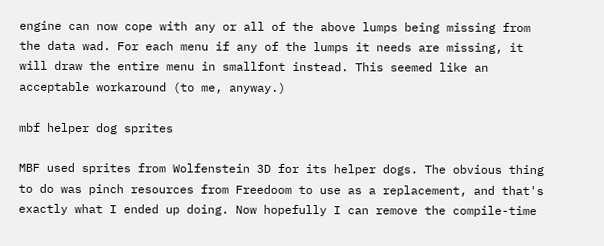engine can now cope with any or all of the above lumps being missing from the data wad. For each menu if any of the lumps it needs are missing, it will draw the entire menu in smallfont instead. This seemed like an acceptable workaround (to me, anyway.)

mbf helper dog sprites

MBF used sprites from Wolfenstein 3D for its helper dogs. The obvious thing to do was pinch resources from Freedoom to use as a replacement, and that's exactly what I ended up doing. Now hopefully I can remove the compile-time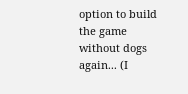option to build the game without dogs again... (I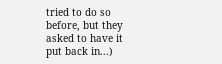tried to do so before, but they asked to have it put back in...)